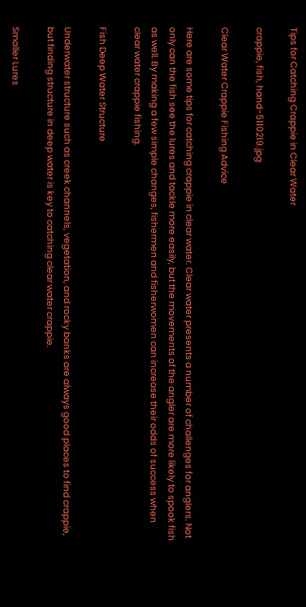Tips for Catching Crappie in Clear Water

crappie, fish, hand-5110219.jpg

Clear Water Crappie Fishing Advice

Here are some tips for catching crappie in clear water. Clear water presents a number of challenges for anglers. Not only can the fish see the lures and tackle more easily, but the movements of the angler are more likely to spook fish as well. By making a few simple changes, fishermen and fisherwomen can increase their odds of success when clear water crappie fishing.

Fish Deep Water Structure

Underwater structure such as creek channels, vegetation, and rocky banks are always good places to find crappie, but finding structure in deep water is key to catching clear water crappie.

Smaller Lures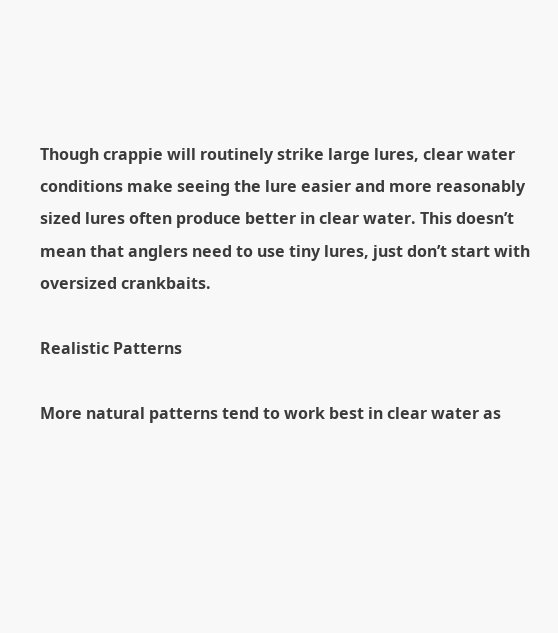Though crappie will routinely strike large lures, clear water conditions make seeing the lure easier and more reasonably sized lures often produce better in clear water. This doesn’t mean that anglers need to use tiny lures, just don’t start with oversized crankbaits.

Realistic Patterns

More natural patterns tend to work best in clear water as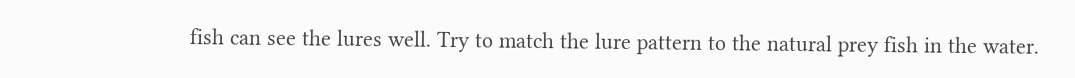fish can see the lures well. Try to match the lure pattern to the natural prey fish in the water.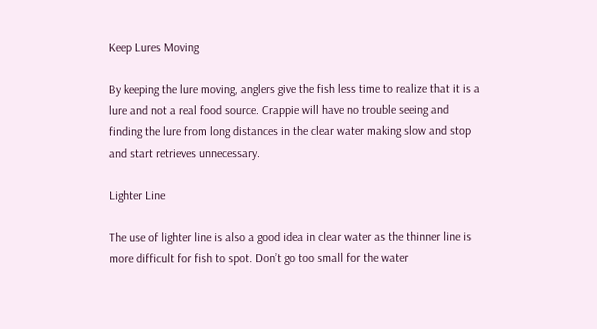Keep Lures Moving

By keeping the lure moving, anglers give the fish less time to realize that it is a lure and not a real food source. Crappie will have no trouble seeing and finding the lure from long distances in the clear water making slow and stop and start retrieves unnecessary.

Lighter Line

The use of lighter line is also a good idea in clear water as the thinner line is more difficult for fish to spot. Don’t go too small for the water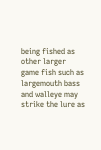being fished as other larger game fish such as largemouth bass and walleye may strike the lure as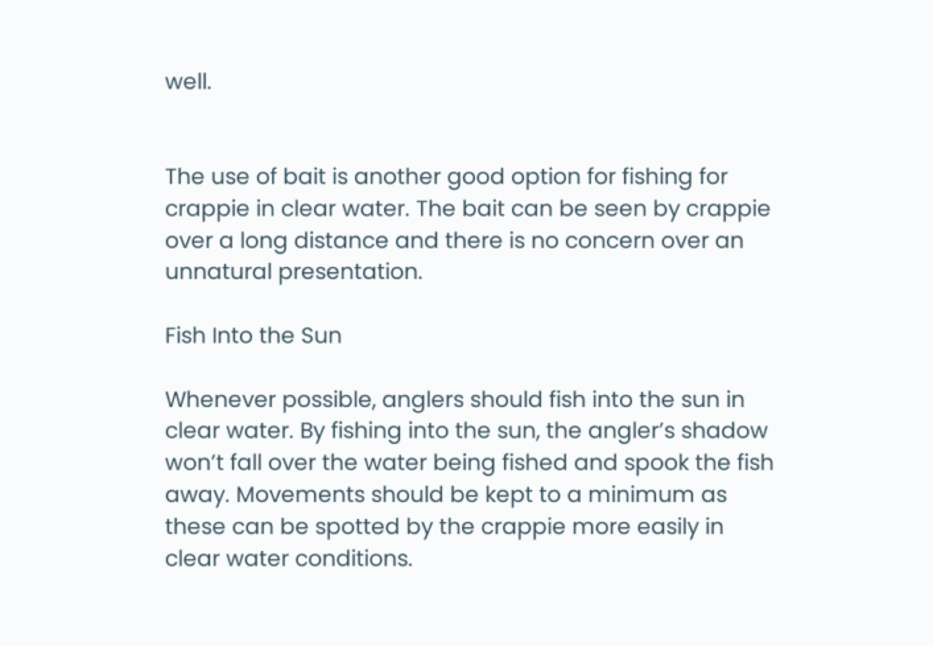well.


The use of bait is another good option for fishing for crappie in clear water. The bait can be seen by crappie over a long distance and there is no concern over an unnatural presentation.

Fish Into the Sun

Whenever possible, anglers should fish into the sun in clear water. By fishing into the sun, the angler’s shadow won’t fall over the water being fished and spook the fish away. Movements should be kept to a minimum as these can be spotted by the crappie more easily in clear water conditions.